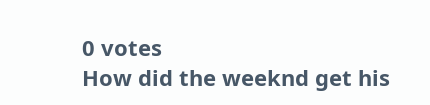0 votes
How did the weeknd get his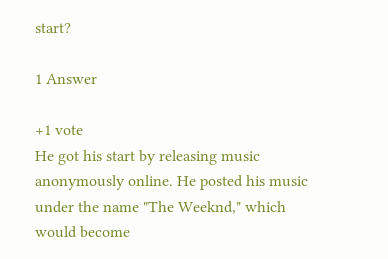start?

1 Answer

+1 vote
He got his start by releasing music anonymously online. He posted his music under the name "The Weeknd," which would become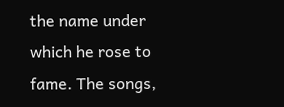the name under which he rose to fame. The songs,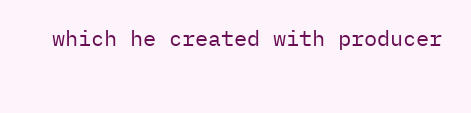which he created with producer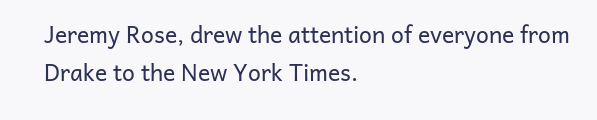Jeremy Rose, drew the attention of everyone from Drake to the New York Times.